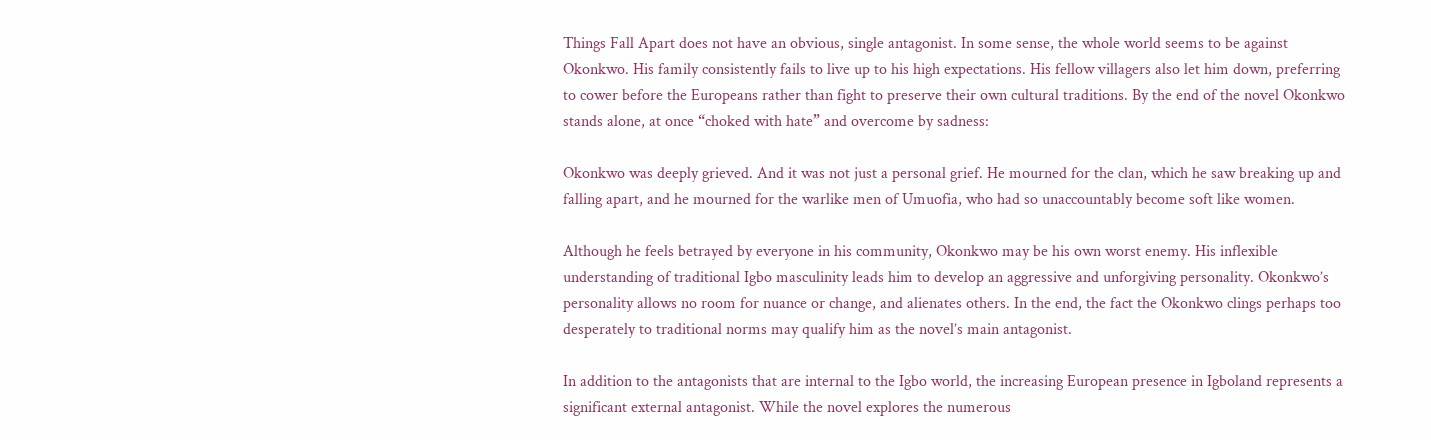Things Fall Apart does not have an obvious, single antagonist. In some sense, the whole world seems to be against Okonkwo. His family consistently fails to live up to his high expectations. His fellow villagers also let him down, preferring to cower before the Europeans rather than fight to preserve their own cultural traditions. By the end of the novel Okonkwo stands alone, at once “choked with hate” and overcome by sadness:

Okonkwo was deeply grieved. And it was not just a personal grief. He mourned for the clan, which he saw breaking up and falling apart, and he mourned for the warlike men of Umuofia, who had so unaccountably become soft like women.

Although he feels betrayed by everyone in his community, Okonkwo may be his own worst enemy. His inflexible understanding of traditional Igbo masculinity leads him to develop an aggressive and unforgiving personality. Okonkwo’s personality allows no room for nuance or change, and alienates others. In the end, the fact the Okonkwo clings perhaps too desperately to traditional norms may qualify him as the novel’s main antagonist.

In addition to the antagonists that are internal to the Igbo world, the increasing European presence in Igboland represents a significant external antagonist. While the novel explores the numerous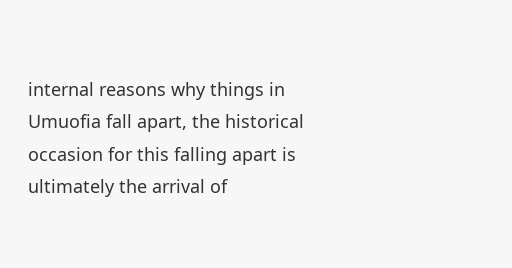internal reasons why things in Umuofia fall apart, the historical occasion for this falling apart is ultimately the arrival of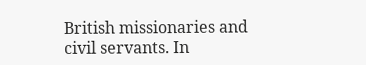British missionaries and civil servants. In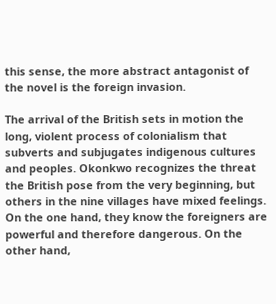this sense, the more abstract antagonist of the novel is the foreign invasion.

The arrival of the British sets in motion the long, violent process of colonialism that subverts and subjugates indigenous cultures and peoples. Okonkwo recognizes the threat the British pose from the very beginning, but others in the nine villages have mixed feelings. On the one hand, they know the foreigners are powerful and therefore dangerous. On the other hand,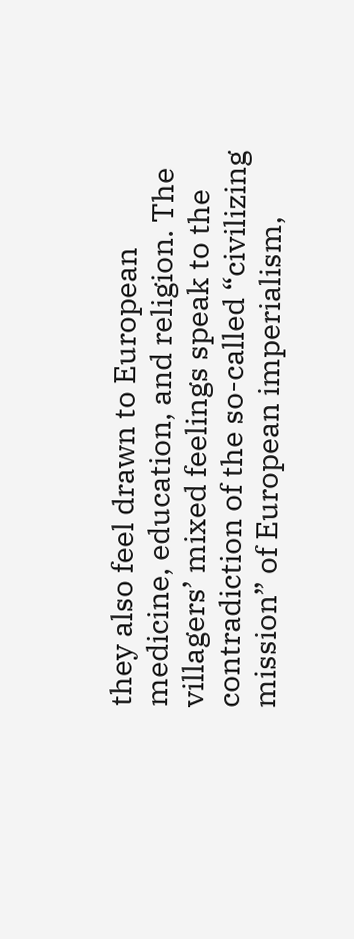they also feel drawn to European medicine, education, and religion. The villagers’ mixed feelings speak to the contradiction of the so-called “civilizing mission” of European imperialism,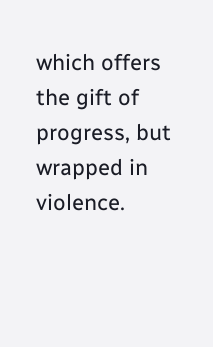which offers the gift of progress, but wrapped in violence.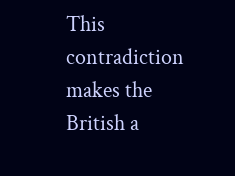This contradiction makes the British a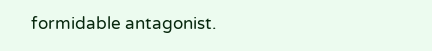formidable antagonist.